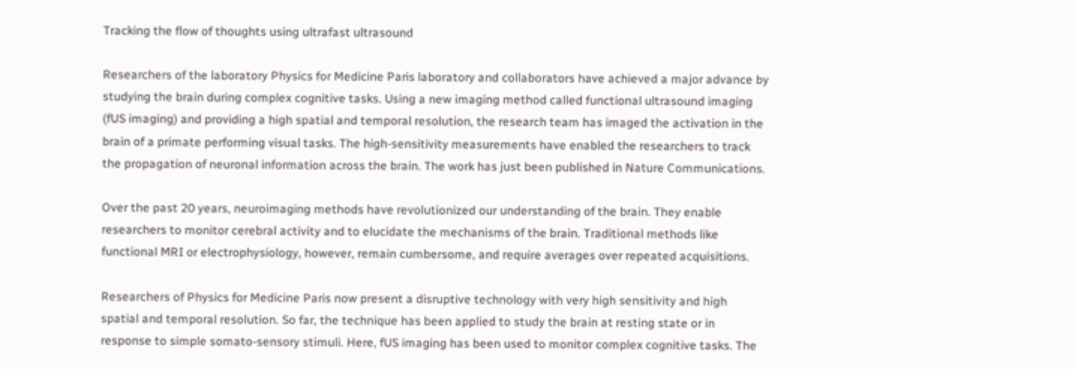Tracking the flow of thoughts using ultrafast ultrasound

Researchers of the laboratory Physics for Medicine Paris laboratory and collaborators have achieved a major advance by studying the brain during complex cognitive tasks. Using a new imaging method called functional ultrasound imaging (fUS imaging) and providing a high spatial and temporal resolution, the research team has imaged the activation in the brain of a primate performing visual tasks. The high-sensitivity measurements have enabled the researchers to track the propagation of neuronal information across the brain. The work has just been published in Nature Communications.

Over the past 20 years, neuroimaging methods have revolutionized our understanding of the brain. They enable researchers to monitor cerebral activity and to elucidate the mechanisms of the brain. Traditional methods like functional MRI or electrophysiology, however, remain cumbersome, and require averages over repeated acquisitions.

Researchers of Physics for Medicine Paris now present a disruptive technology with very high sensitivity and high spatial and temporal resolution. So far, the technique has been applied to study the brain at resting state or in response to simple somato-sensory stimuli. Here, fUS imaging has been used to monitor complex cognitive tasks. The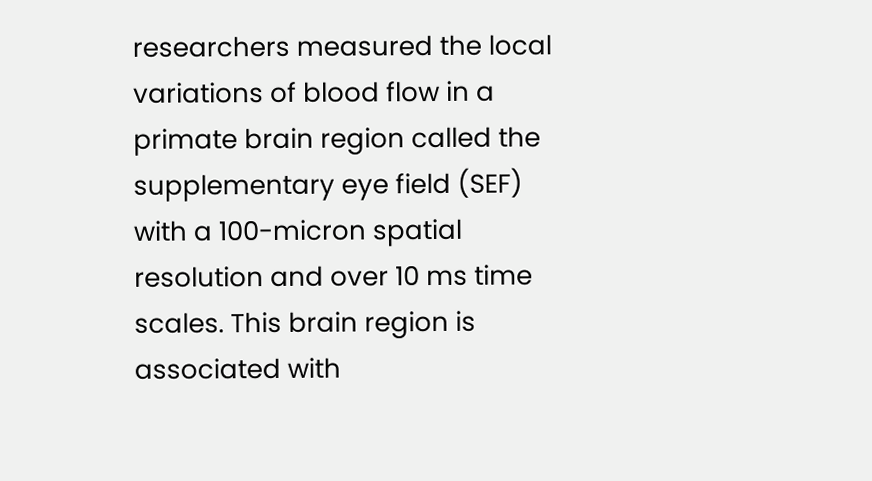researchers measured the local variations of blood flow in a primate brain region called the supplementary eye field (SEF) with a 100-micron spatial resolution and over 10 ms time scales. This brain region is associated with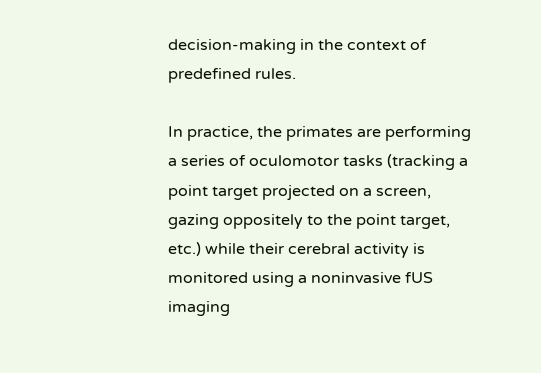decision-making in the context of predefined rules.

In practice, the primates are performing a series of oculomotor tasks (tracking a point target projected on a screen, gazing oppositely to the point target, etc.) while their cerebral activity is monitored using a noninvasive fUS imaging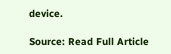device.

Source: Read Full Article